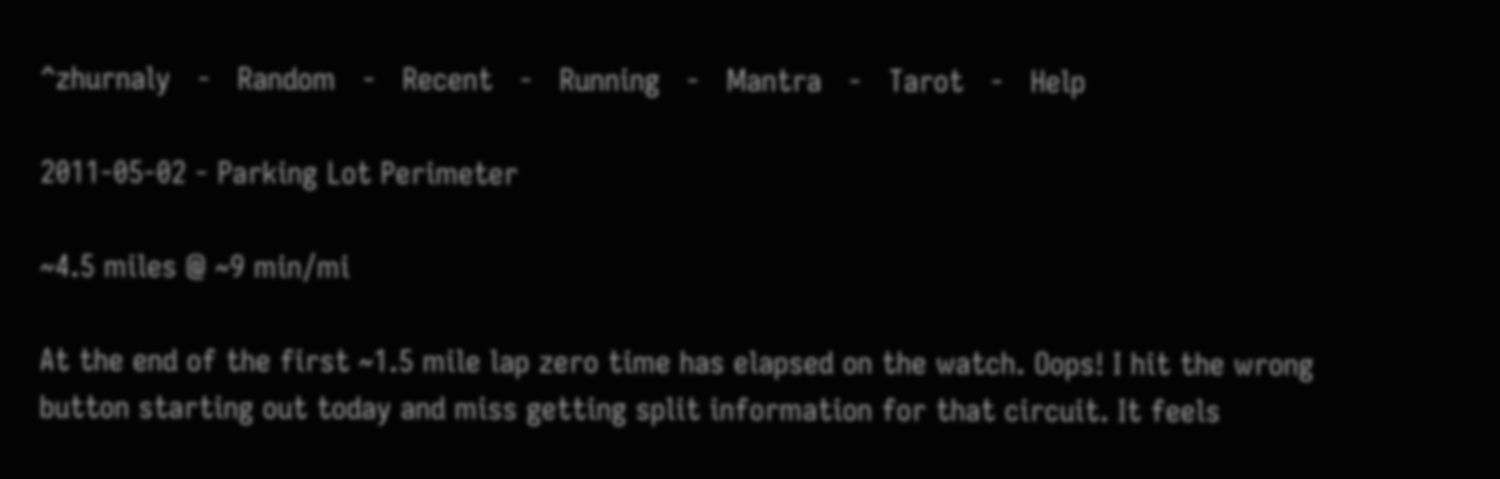^zhurnaly   -   Random   -   Recent   -   Running   -   Mantra   -   Tarot   -   Help

2011-05-02 - Parking Lot Perimeter

~4.5 miles @ ~9 min/mi

At the end of the first ~1.5 mile lap zero time has elapsed on the watch. Oops! I hit the wrong button starting out today and miss getting split information for that circuit. It feels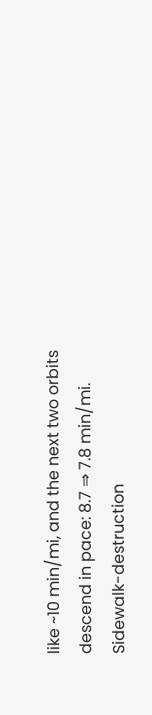like ~10 min/mi, and the next two orbits descend in pace: 8.7 ⇒ 7.8 min/mi. Sidewalk-destruction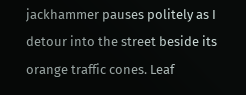jackhammer pauses politely as I detour into the street beside its orange traffic cones. Leaf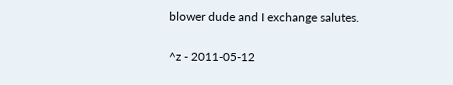blower dude and I exchange salutes.

^z - 2011-05-12